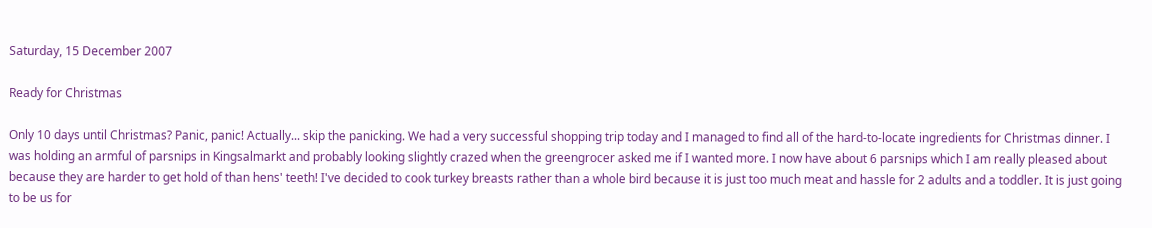Saturday, 15 December 2007

Ready for Christmas

Only 10 days until Christmas? Panic, panic! Actually... skip the panicking. We had a very successful shopping trip today and I managed to find all of the hard-to-locate ingredients for Christmas dinner. I was holding an armful of parsnips in Kingsalmarkt and probably looking slightly crazed when the greengrocer asked me if I wanted more. I now have about 6 parsnips which I am really pleased about because they are harder to get hold of than hens' teeth! I've decided to cook turkey breasts rather than a whole bird because it is just too much meat and hassle for 2 adults and a toddler. It is just going to be us for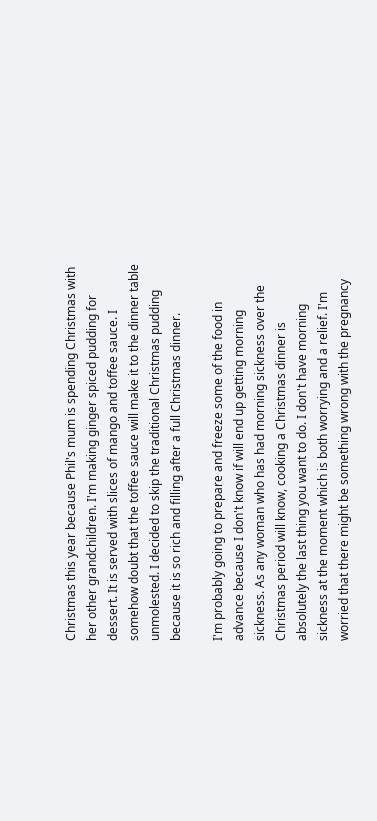Christmas this year because Phil's mum is spending Christmas with her other grandchildren. I'm making ginger spiced pudding for dessert. It is served with slices of mango and toffee sauce. I somehow doubt that the toffee sauce will make it to the dinner table unmolested. I decided to skip the traditional Christmas pudding because it is so rich and filling after a full Christmas dinner.

I'm probably going to prepare and freeze some of the food in advance because I don't know if will end up getting morning sickness. As any woman who has had morning sickness over the Christmas period will know, cooking a Christmas dinner is absolutely the last thing you want to do. I don't have morning sickness at the moment which is both worrying and a relief. I'm worried that there might be something wrong with the pregnancy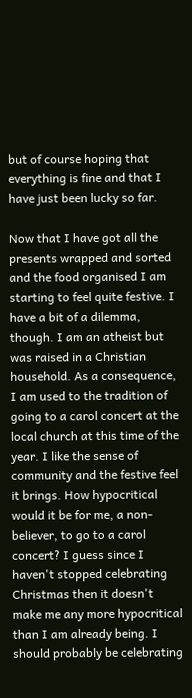but of course hoping that everything is fine and that I have just been lucky so far.

Now that I have got all the presents wrapped and sorted and the food organised I am starting to feel quite festive. I have a bit of a dilemma, though. I am an atheist but was raised in a Christian household. As a consequence, I am used to the tradition of going to a carol concert at the local church at this time of the year. I like the sense of community and the festive feel it brings. How hypocritical would it be for me, a non-believer, to go to a carol concert? I guess since I haven't stopped celebrating Christmas then it doesn't make me any more hypocritical than I am already being. I should probably be celebrating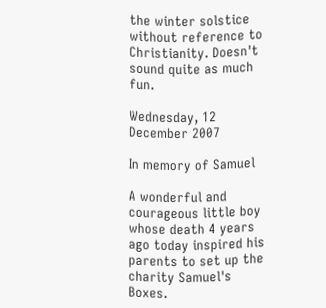the winter solstice without reference to Christianity. Doesn't sound quite as much fun.

Wednesday, 12 December 2007

In memory of Samuel

A wonderful and courageous little boy whose death 4 years ago today inspired his parents to set up the charity Samuel's Boxes.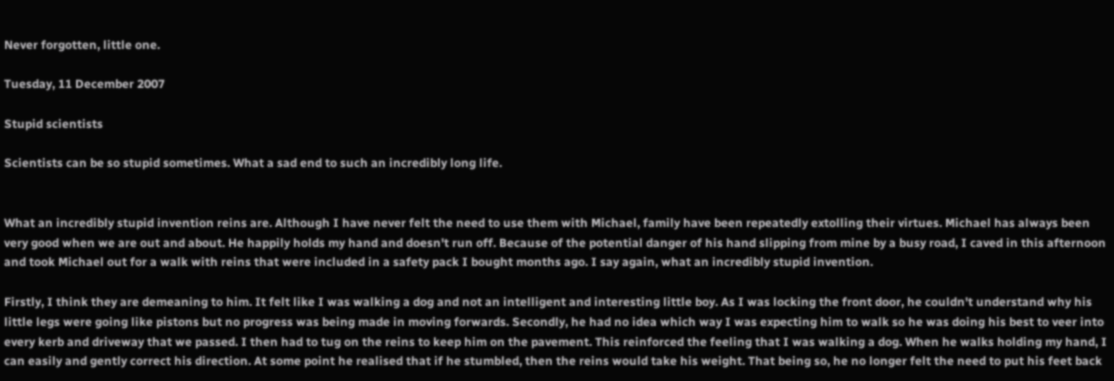Never forgotten, little one.

Tuesday, 11 December 2007

Stupid scientists

Scientists can be so stupid sometimes. What a sad end to such an incredibly long life.


What an incredibly stupid invention reins are. Although I have never felt the need to use them with Michael, family have been repeatedly extolling their virtues. Michael has always been very good when we are out and about. He happily holds my hand and doesn't run off. Because of the potential danger of his hand slipping from mine by a busy road, I caved in this afternoon and took Michael out for a walk with reins that were included in a safety pack I bought months ago. I say again, what an incredibly stupid invention.

Firstly, I think they are demeaning to him. It felt like I was walking a dog and not an intelligent and interesting little boy. As I was locking the front door, he couldn't understand why his little legs were going like pistons but no progress was being made in moving forwards. Secondly, he had no idea which way I was expecting him to walk so he was doing his best to veer into every kerb and driveway that we passed. I then had to tug on the reins to keep him on the pavement. This reinforced the feeling that I was walking a dog. When he walks holding my hand, I can easily and gently correct his direction. At some point he realised that if he stumbled, then the reins would take his weight. That being so, he no longer felt the need to put his feet back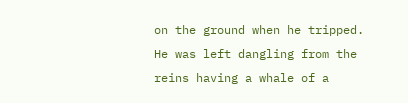on the ground when he tripped. He was left dangling from the reins having a whale of a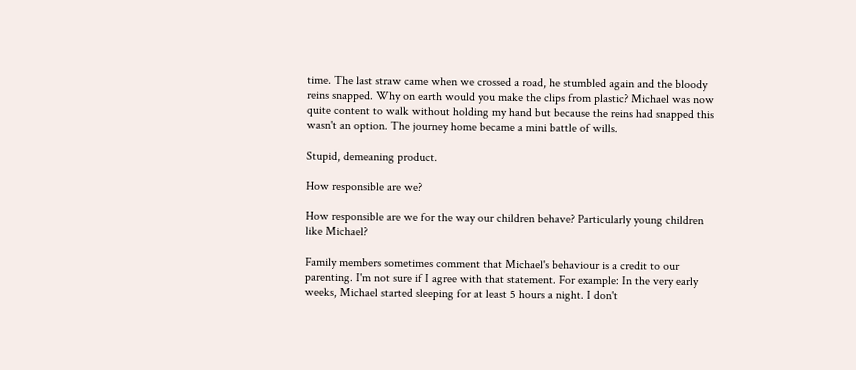time. The last straw came when we crossed a road, he stumbled again and the bloody reins snapped. Why on earth would you make the clips from plastic? Michael was now quite content to walk without holding my hand but because the reins had snapped this wasn't an option. The journey home became a mini battle of wills.

Stupid, demeaning product.

How responsible are we?

How responsible are we for the way our children behave? Particularly young children like Michael?

Family members sometimes comment that Michael's behaviour is a credit to our parenting. I'm not sure if I agree with that statement. For example: In the very early weeks, Michael started sleeping for at least 5 hours a night. I don't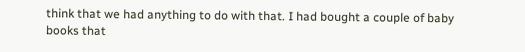think that we had anything to do with that. I had bought a couple of baby books that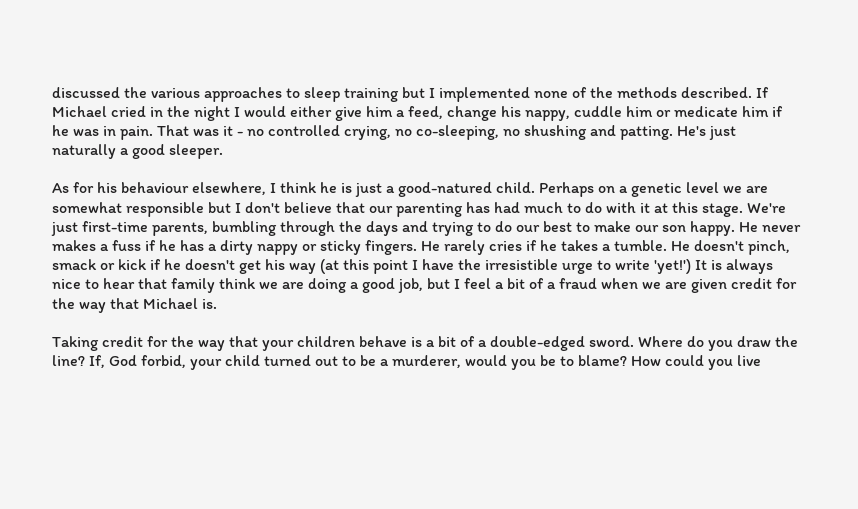discussed the various approaches to sleep training but I implemented none of the methods described. If Michael cried in the night I would either give him a feed, change his nappy, cuddle him or medicate him if he was in pain. That was it - no controlled crying, no co-sleeping, no shushing and patting. He's just naturally a good sleeper.

As for his behaviour elsewhere, I think he is just a good-natured child. Perhaps on a genetic level we are somewhat responsible but I don't believe that our parenting has had much to do with it at this stage. We're just first-time parents, bumbling through the days and trying to do our best to make our son happy. He never makes a fuss if he has a dirty nappy or sticky fingers. He rarely cries if he takes a tumble. He doesn't pinch, smack or kick if he doesn't get his way (at this point I have the irresistible urge to write 'yet!') It is always nice to hear that family think we are doing a good job, but I feel a bit of a fraud when we are given credit for the way that Michael is.

Taking credit for the way that your children behave is a bit of a double-edged sword. Where do you draw the line? If, God forbid, your child turned out to be a murderer, would you be to blame? How could you live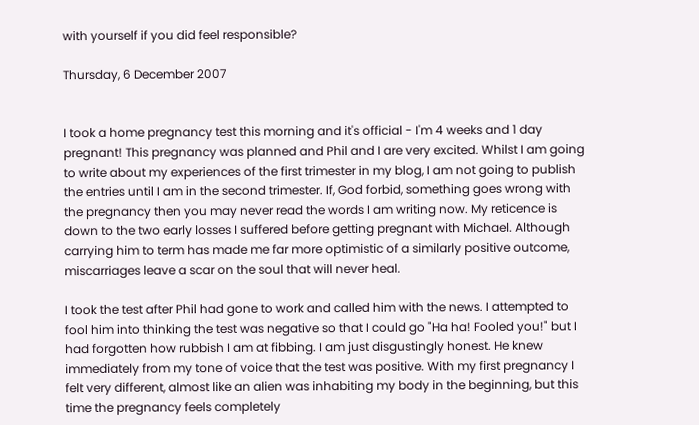with yourself if you did feel responsible?

Thursday, 6 December 2007


I took a home pregnancy test this morning and it's official - I'm 4 weeks and 1 day pregnant! This pregnancy was planned and Phil and I are very excited. Whilst I am going to write about my experiences of the first trimester in my blog, I am not going to publish the entries until I am in the second trimester. If, God forbid, something goes wrong with the pregnancy then you may never read the words I am writing now. My reticence is down to the two early losses I suffered before getting pregnant with Michael. Although carrying him to term has made me far more optimistic of a similarly positive outcome, miscarriages leave a scar on the soul that will never heal.

I took the test after Phil had gone to work and called him with the news. I attempted to fool him into thinking the test was negative so that I could go "Ha ha! Fooled you!" but I had forgotten how rubbish I am at fibbing. I am just disgustingly honest. He knew immediately from my tone of voice that the test was positive. With my first pregnancy I felt very different, almost like an alien was inhabiting my body in the beginning, but this time the pregnancy feels completely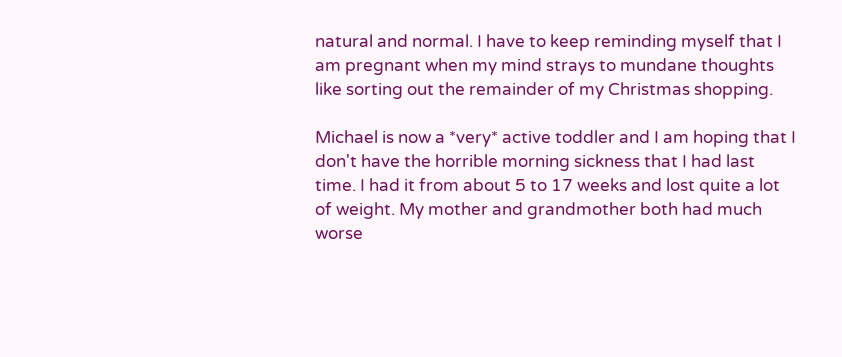natural and normal. I have to keep reminding myself that I am pregnant when my mind strays to mundane thoughts like sorting out the remainder of my Christmas shopping.

Michael is now a *very* active toddler and I am hoping that I don't have the horrible morning sickness that I had last time. I had it from about 5 to 17 weeks and lost quite a lot of weight. My mother and grandmother both had much worse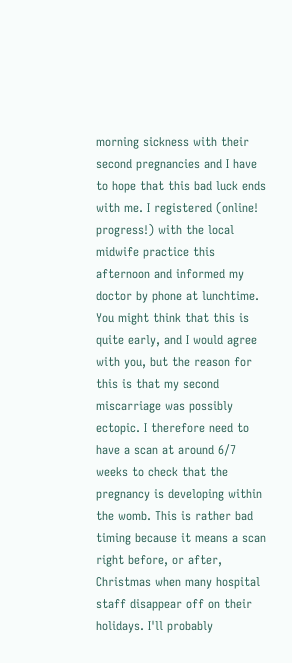morning sickness with their second pregnancies and I have to hope that this bad luck ends with me. I registered (online! progress!) with the local midwife practice this afternoon and informed my doctor by phone at lunchtime. You might think that this is quite early, and I would agree with you, but the reason for this is that my second miscarriage was possibly ectopic. I therefore need to have a scan at around 6/7 weeks to check that the pregnancy is developing within the womb. This is rather bad timing because it means a scan right before, or after, Christmas when many hospital staff disappear off on their holidays. I'll probably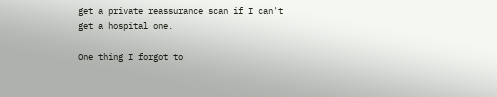get a private reassurance scan if I can't get a hospital one.

One thing I forgot to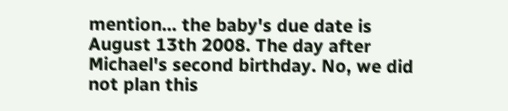mention... the baby's due date is August 13th 2008. The day after Michael's second birthday. No, we did not plan this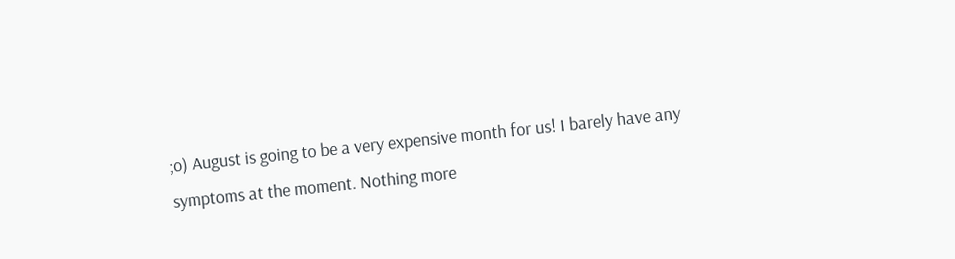;o) August is going to be a very expensive month for us! I barely have any symptoms at the moment. Nothing more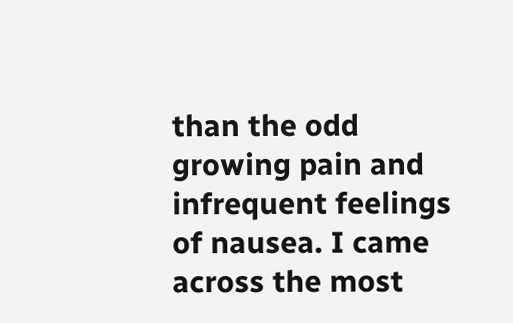than the odd growing pain and infrequent feelings of nausea. I came across the most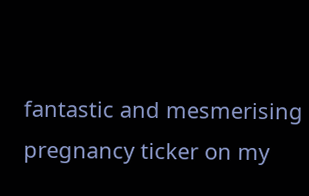fantastic and mesmerising pregnancy ticker on my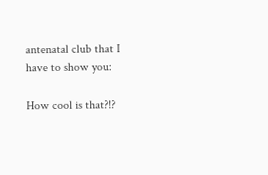antenatal club that I have to show you:

How cool is that?!?